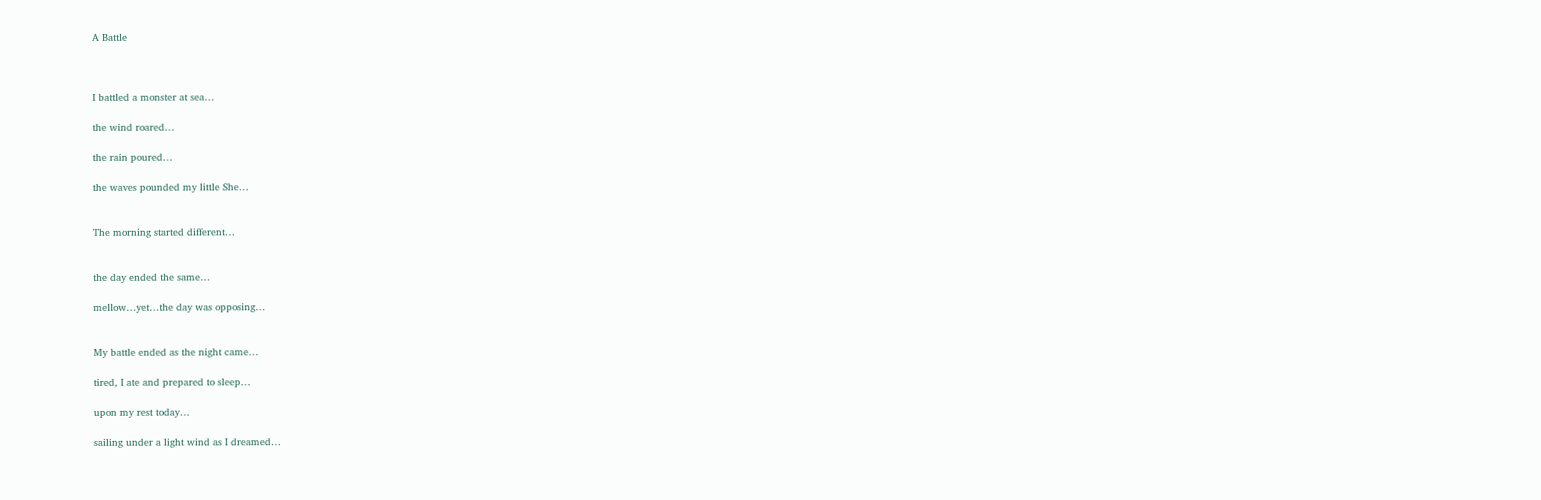A Battle



I battled a monster at sea…

the wind roared…

the rain poured…

the waves pounded my little She…


The morning started different…


the day ended the same…

mellow…yet…the day was opposing…


My battle ended as the night came…

tired, I ate and prepared to sleep…

upon my rest today…

sailing under a light wind as I dreamed…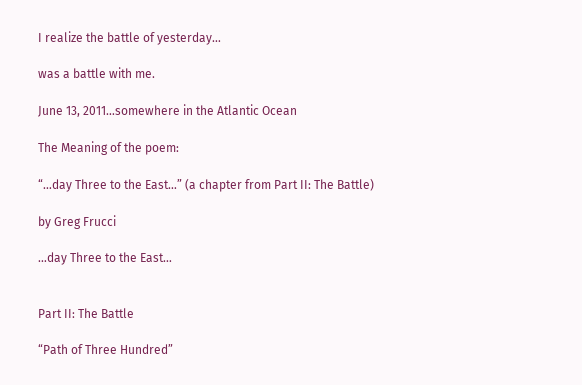I realize the battle of yesterday…

was a battle with me.

June 13, 2011…somewhere in the Atlantic Ocean

The Meaning of the poem:

“…day Three to the East…” (a chapter from Part II: The Battle)

by Greg Frucci

…day Three to the East…


Part II: The Battle

“Path of Three Hundred”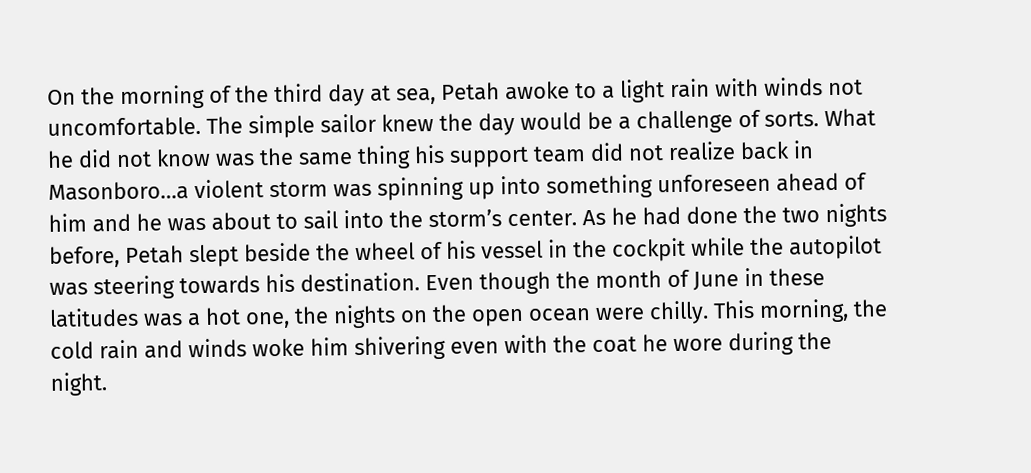On the morning of the third day at sea, Petah awoke to a light rain with winds not uncomfortable. The simple sailor knew the day would be a challenge of sorts. What he did not know was the same thing his support team did not realize back in Masonboro…a violent storm was spinning up into something unforeseen ahead of him and he was about to sail into the storm’s center. As he had done the two nights before, Petah slept beside the wheel of his vessel in the cockpit while the autopilot was steering towards his destination. Even though the month of June in these latitudes was a hot one, the nights on the open ocean were chilly. This morning, the cold rain and winds woke him shivering even with the coat he wore during the night.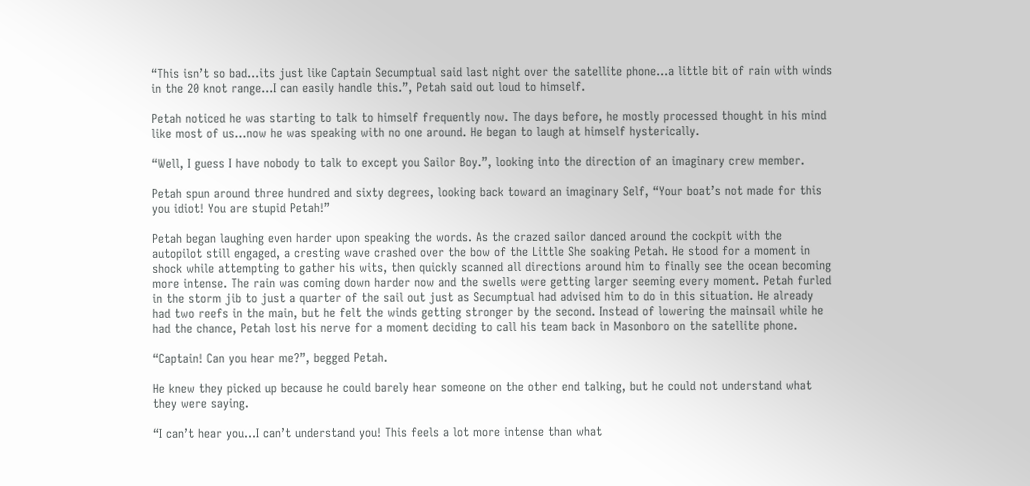“This isn’t so bad…its just like Captain Secumptual said last night over the satellite phone…a little bit of rain with winds in the 20 knot range…I can easily handle this.”, Petah said out loud to himself.

Petah noticed he was starting to talk to himself frequently now. The days before, he mostly processed thought in his mind like most of us…now he was speaking with no one around. He began to laugh at himself hysterically.

“Well, I guess I have nobody to talk to except you Sailor Boy.”, looking into the direction of an imaginary crew member.

Petah spun around three hundred and sixty degrees, looking back toward an imaginary Self, “Your boat’s not made for this you idiot! You are stupid Petah!”

Petah began laughing even harder upon speaking the words. As the crazed sailor danced around the cockpit with the autopilot still engaged, a cresting wave crashed over the bow of the Little She soaking Petah. He stood for a moment in shock while attempting to gather his wits, then quickly scanned all directions around him to finally see the ocean becoming more intense. The rain was coming down harder now and the swells were getting larger seeming every moment. Petah furled in the storm jib to just a quarter of the sail out just as Secumptual had advised him to do in this situation. He already had two reefs in the main, but he felt the winds getting stronger by the second. Instead of lowering the mainsail while he had the chance, Petah lost his nerve for a moment deciding to call his team back in Masonboro on the satellite phone.

“Captain! Can you hear me?”, begged Petah.

He knew they picked up because he could barely hear someone on the other end talking, but he could not understand what they were saying.

“I can’t hear you…I can’t understand you! This feels a lot more intense than what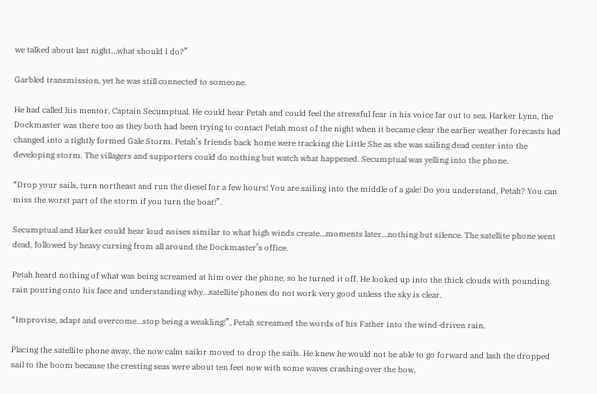we talked about last night…what should I do?”

Garbled transmission, yet he was still connected to someone.

He had called his mentor, Captain Secumptual. He could hear Petah and could feel the stressful fear in his voice far out to sea. Harker Lynn, the Dockmaster was there too as they both had been trying to contact Petah most of the night when it became clear the earlier weather forecasts had changed into a tightly formed Gale Storm. Petah’s friends back home were tracking the Little She as she was sailing dead center into the developing storm. The villagers and supporters could do nothing but watch what happened. Secumptual was yelling into the phone.

“Drop your sails, turn northeast and run the diesel for a few hours! You are sailing into the middle of a gale! Do you understand, Petah? You can miss the worst part of the storm if you turn the boat!”.

Secumptual and Harker could hear loud noises similar to what high winds create…moments later…nothing but silence. The satellite phone went dead, followed by heavy cursing from all around the Dockmaster’s office.

Petah heard nothing of what was being screamed at him over the phone, so he turned it off. He looked up into the thick clouds with pounding rain pouring onto his face and understanding why…satellite phones do not work very good unless the sky is clear.

“Improvise, adapt and overcome…stop being a weakling!”, Petah screamed the words of his Father into the wind-driven rain.

Placing the satellite phone away, the now calm sailor moved to drop the sails. He knew he would not be able to go forward and lash the dropped sail to the boom because the cresting seas were about ten feet now with some waves crashing over the bow,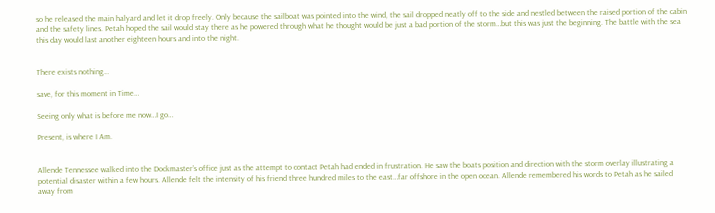so he released the main halyard and let it drop freely. Only because the sailboat was pointed into the wind, the sail dropped neatly off to the side and nestled between the raised portion of the cabin and the safety lines. Petah hoped the sail would stay there as he powered through what he thought would be just a bad portion of the storm…but this was just the beginning. The battle with the sea this day would last another eighteen hours and into the night.


There exists nothing…

save, for this moment in Time…

Seeing only what is before me now…I go…

Present, is where I Am.


Allende Tennessee walked into the Dockmaster’s office just as the attempt to contact Petah had ended in frustration. He saw the boats position and direction with the storm overlay illustrating a potential disaster within a few hours. Allende felt the intensity of his friend three hundred miles to the east…far offshore in the open ocean. Allende remembered his words to Petah as he sailed away from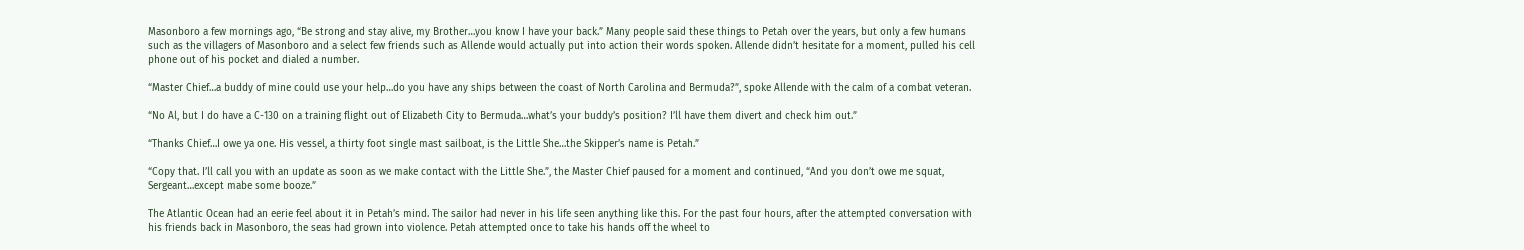Masonboro a few mornings ago, “Be strong and stay alive, my Brother…you know I have your back.” Many people said these things to Petah over the years, but only a few humans such as the villagers of Masonboro and a select few friends such as Allende would actually put into action their words spoken. Allende didn’t hesitate for a moment, pulled his cell phone out of his pocket and dialed a number.

“Master Chief…a buddy of mine could use your help…do you have any ships between the coast of North Carolina and Bermuda?”, spoke Allende with the calm of a combat veteran.

“No Al, but I do have a C-130 on a training flight out of Elizabeth City to Bermuda…what’s your buddy’s position? I’ll have them divert and check him out.”

“Thanks Chief…I owe ya one. His vessel, a thirty foot single mast sailboat, is the Little She…the Skipper’s name is Petah.”

“Copy that. I’ll call you with an update as soon as we make contact with the Little She.”, the Master Chief paused for a moment and continued, “And you don’t owe me squat, Sergeant…except mabe some booze.”

The Atlantic Ocean had an eerie feel about it in Petah’s mind. The sailor had never in his life seen anything like this. For the past four hours, after the attempted conversation with his friends back in Masonboro, the seas had grown into violence. Petah attempted once to take his hands off the wheel to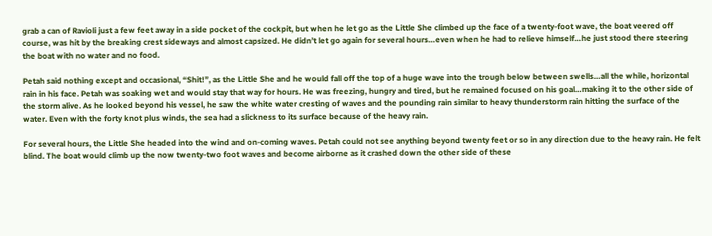grab a can of Ravioli just a few feet away in a side pocket of the cockpit, but when he let go as the Little She climbed up the face of a twenty-foot wave, the boat veered off course, was hit by the breaking crest sideways and almost capsized. He didn’t let go again for several hours…even when he had to relieve himself…he just stood there steering the boat with no water and no food.

Petah said nothing except and occasional, “Shit!”, as the Little She and he would fall off the top of a huge wave into the trough below between swells…all the while, horizontal rain in his face. Petah was soaking wet and would stay that way for hours. He was freezing, hungry and tired, but he remained focused on his goal…making it to the other side of the storm alive. As he looked beyond his vessel, he saw the white water cresting of waves and the pounding rain similar to heavy thunderstorm rain hitting the surface of the water. Even with the forty knot plus winds, the sea had a slickness to its surface because of the heavy rain.

For several hours, the Little She headed into the wind and on-coming waves. Petah could not see anything beyond twenty feet or so in any direction due to the heavy rain. He felt blind. The boat would climb up the now twenty-two foot waves and become airborne as it crashed down the other side of these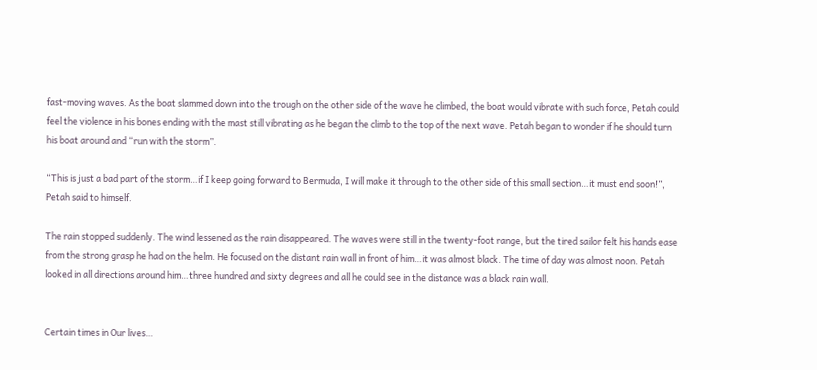fast-moving waves. As the boat slammed down into the trough on the other side of the wave he climbed, the boat would vibrate with such force, Petah could feel the violence in his bones ending with the mast still vibrating as he began the climb to the top of the next wave. Petah began to wonder if he should turn his boat around and “run with the storm”.

“This is just a bad part of the storm…if I keep going forward to Bermuda, I will make it through to the other side of this small section…it must end soon!”, Petah said to himself.

The rain stopped suddenly. The wind lessened as the rain disappeared. The waves were still in the twenty-foot range, but the tired sailor felt his hands ease from the strong grasp he had on the helm. He focused on the distant rain wall in front of him…it was almost black. The time of day was almost noon. Petah looked in all directions around him…three hundred and sixty degrees and all he could see in the distance was a black rain wall.


Certain times in Our lives…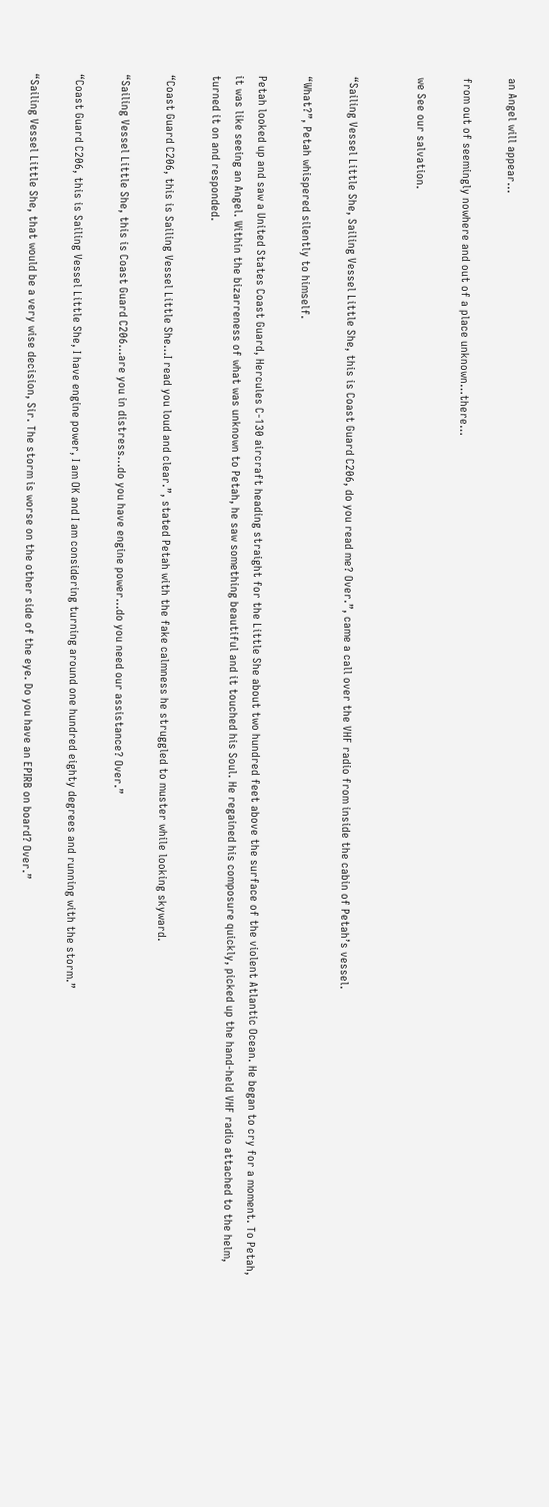an Angel will appear…

from out of seemingly nowhere and out of a place unknown…there…

we See our salvation.


“Sailing Vessel Little She, Sailing Vessel Little She, this is Coast Guard C206, do you read me? Over.”, came a call over the VHF radio from inside the cabin of Petah’s vessel.

“What?”, Petah whispered silently to himself.

Petah looked up and saw a United States Coast Guard, Hercules C-130 aircraft heading straight for the Little She about two hundred feet above the surface of the violent Atlantic Ocean. He began to cry for a moment. To Petah, it was like seeing an Angel. Within the bizarreness of what was unknown to Petah, he saw something beautiful and it touched his Soul. He regained his composure quickly, picked up the hand-held VHF radio attached to the helm, turned it on and responded.

“Coast Guard C206, this is Sailing Vessel Little She…I read you loud and clear.”, stated Petah with the fake calmness he struggled to muster while looking skyward.

“Sailing Vessel Little She, this is Coast Guard C206…are you in distress…do you have engine power…do you need our assistance? Over.”

“Coast Guard C206, this is Sailing Vessel Little She, I have engine power, I am OK and I am considering turning around one hundred eighty degrees and running with the storm.”

“Sailing Vessel Little She, that would be a very wise decision, Sir. The storm is worse on the other side of the eye. Do you have an EPIRB on board? Over.”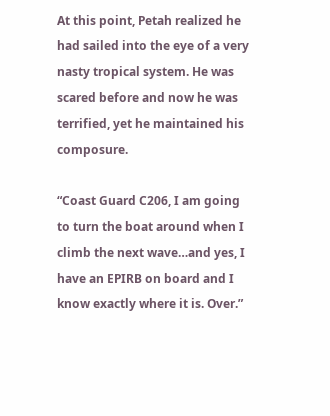At this point, Petah realized he had sailed into the eye of a very nasty tropical system. He was scared before and now he was terrified, yet he maintained his composure.

“Coast Guard C206, I am going to turn the boat around when I climb the next wave…and yes, I have an EPIRB on board and I know exactly where it is. Over.”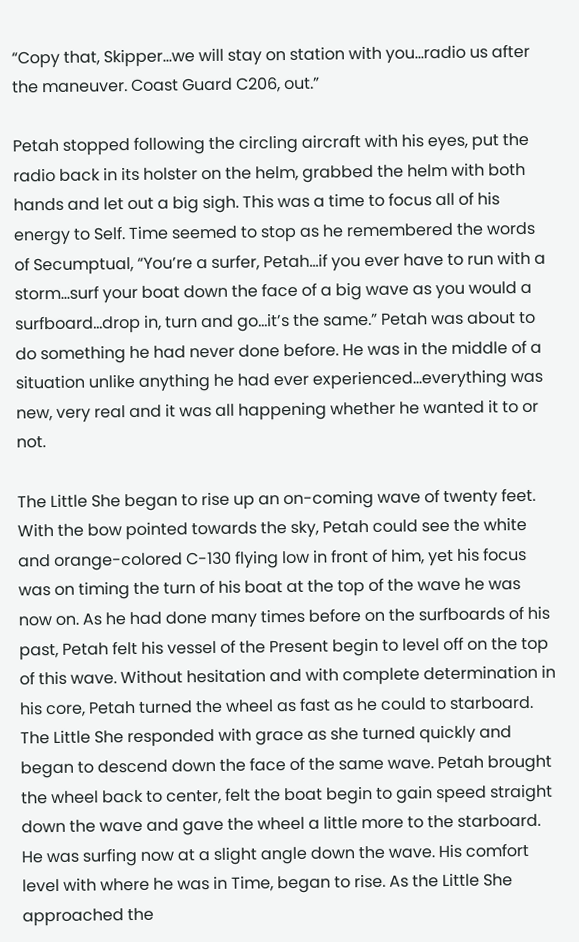“Copy that, Skipper…we will stay on station with you…radio us after the maneuver. Coast Guard C206, out.”

Petah stopped following the circling aircraft with his eyes, put the radio back in its holster on the helm, grabbed the helm with both hands and let out a big sigh. This was a time to focus all of his energy to Self. Time seemed to stop as he remembered the words of Secumptual, “You’re a surfer, Petah…if you ever have to run with a storm…surf your boat down the face of a big wave as you would a surfboard…drop in, turn and go…it’s the same.” Petah was about to do something he had never done before. He was in the middle of a situation unlike anything he had ever experienced…everything was new, very real and it was all happening whether he wanted it to or not.

The Little She began to rise up an on-coming wave of twenty feet. With the bow pointed towards the sky, Petah could see the white and orange-colored C-130 flying low in front of him, yet his focus was on timing the turn of his boat at the top of the wave he was now on. As he had done many times before on the surfboards of his past, Petah felt his vessel of the Present begin to level off on the top of this wave. Without hesitation and with complete determination in his core, Petah turned the wheel as fast as he could to starboard. The Little She responded with grace as she turned quickly and began to descend down the face of the same wave. Petah brought the wheel back to center, felt the boat begin to gain speed straight down the wave and gave the wheel a little more to the starboard. He was surfing now at a slight angle down the wave. His comfort level with where he was in Time, began to rise. As the Little She approached the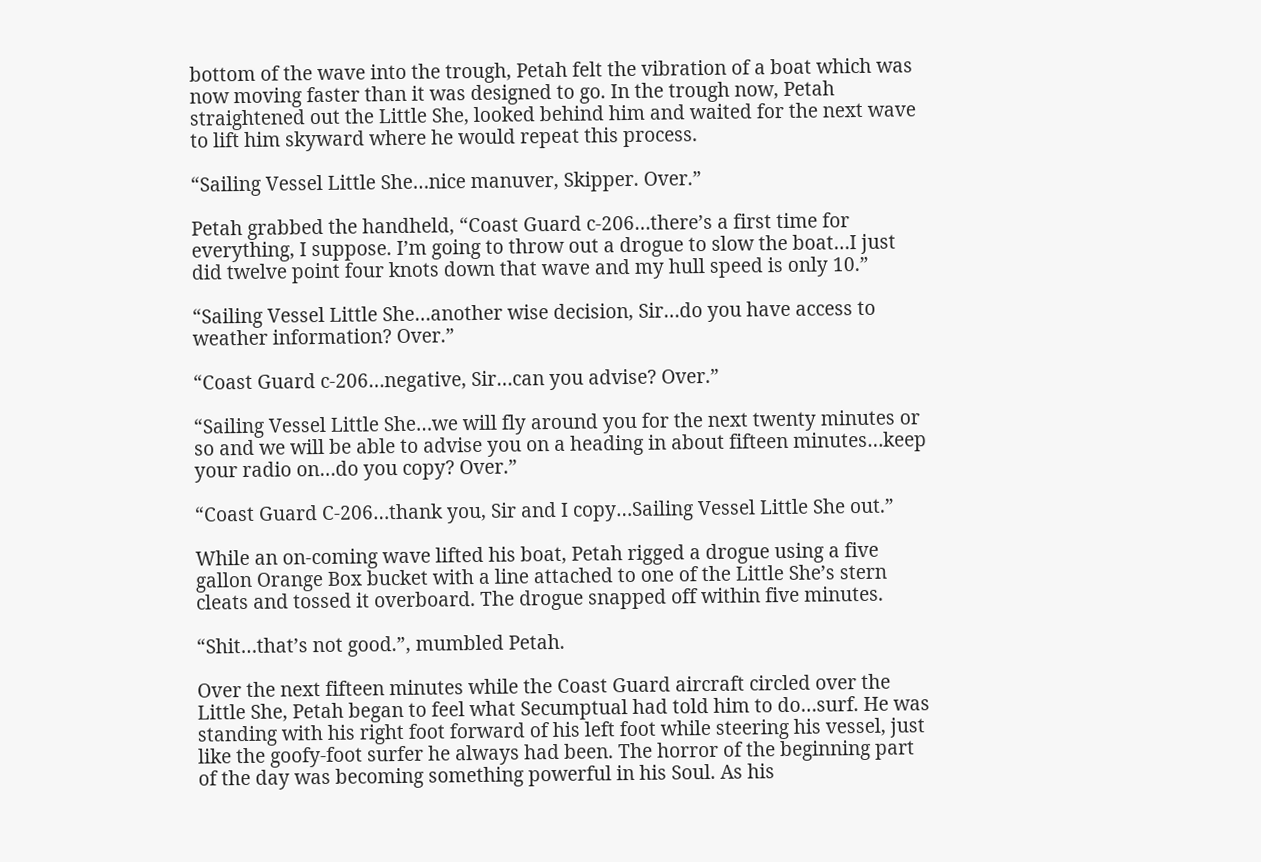bottom of the wave into the trough, Petah felt the vibration of a boat which was now moving faster than it was designed to go. In the trough now, Petah straightened out the Little She, looked behind him and waited for the next wave to lift him skyward where he would repeat this process.

“Sailing Vessel Little She…nice manuver, Skipper. Over.”

Petah grabbed the handheld, “Coast Guard c-206…there’s a first time for everything, I suppose. I’m going to throw out a drogue to slow the boat…I just did twelve point four knots down that wave and my hull speed is only 10.”

“Sailing Vessel Little She…another wise decision, Sir…do you have access to weather information? Over.”

“Coast Guard c-206…negative, Sir…can you advise? Over.”

“Sailing Vessel Little She…we will fly around you for the next twenty minutes or so and we will be able to advise you on a heading in about fifteen minutes…keep your radio on…do you copy? Over.”

“Coast Guard C-206…thank you, Sir and I copy…Sailing Vessel Little She out.”

While an on-coming wave lifted his boat, Petah rigged a drogue using a five gallon Orange Box bucket with a line attached to one of the Little She’s stern cleats and tossed it overboard. The drogue snapped off within five minutes.

“Shit…that’s not good.”, mumbled Petah.

Over the next fifteen minutes while the Coast Guard aircraft circled over the Little She, Petah began to feel what Secumptual had told him to do…surf. He was standing with his right foot forward of his left foot while steering his vessel, just like the goofy-foot surfer he always had been. The horror of the beginning part of the day was becoming something powerful in his Soul. As his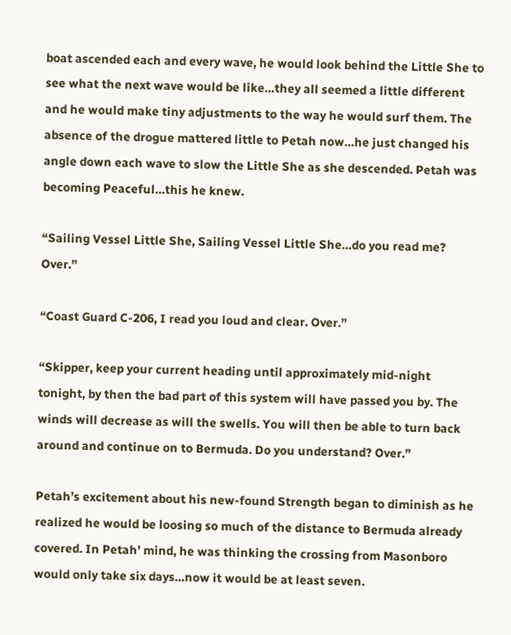boat ascended each and every wave, he would look behind the Little She to see what the next wave would be like…they all seemed a little different and he would make tiny adjustments to the way he would surf them. The absence of the drogue mattered little to Petah now…he just changed his angle down each wave to slow the Little She as she descended. Petah was becoming Peaceful…this he knew.

“Sailing Vessel Little She, Sailing Vessel Little She…do you read me? Over.”

“Coast Guard C-206, I read you loud and clear. Over.”

“Skipper, keep your current heading until approximately mid-night tonight, by then the bad part of this system will have passed you by. The winds will decrease as will the swells. You will then be able to turn back around and continue on to Bermuda. Do you understand? Over.”

Petah’s excitement about his new-found Strength began to diminish as he realized he would be loosing so much of the distance to Bermuda already covered. In Petah’ mind, he was thinking the crossing from Masonboro would only take six days…now it would be at least seven.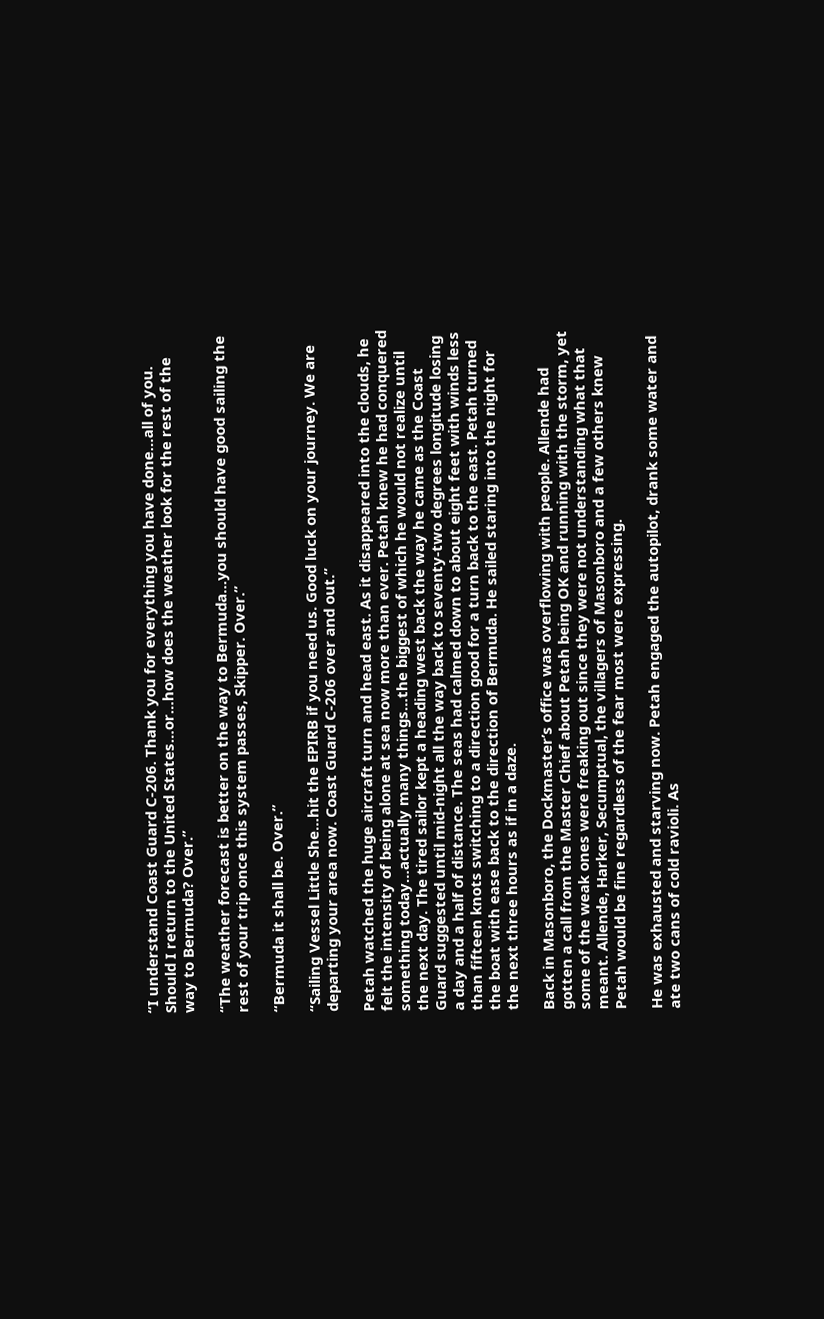“I understand Coast Guard C-206. Thank you for everything you have done…all of you. Should I return to the United States…or…how does the weather look for the rest of the way to Bermuda? Over.”

“The weather forecast is better on the way to Bermuda…you should have good sailing the rest of your trip once this system passes, Skipper. Over.”

“Bermuda it shall be. Over.”

“Sailing Vessel Little She…hit the EPIRB if you need us. Good luck on your journey. We are departing your area now. Coast Guard C-206 over and out.”

Petah watched the huge aircraft turn and head east. As it disappeared into the clouds, he felt the intensity of being alone at sea now more than ever. Petah knew he had conquered something today…actually many things…the biggest of which he would not realize until the next day. The tired sailor kept a heading west back the way he came as the Coast Guard suggested until mid-night all the way back to seventy-two degrees longitude losing a day and a half of distance. The seas had calmed down to about eight feet with winds less than fifteen knots switching to a direction good for a turn back to the east. Petah turned the boat with ease back to the direction of Bermuda. He sailed staring into the night for the next three hours as if in a daze.

Back in Masonboro, the Dockmaster’s office was overflowing with people. Allende had gotten a call from the Master Chief about Petah being OK and running with the storm, yet some of the weak ones were freaking out since they were not understanding what that meant. Allende, Harker, Secumptual, the villagers of Masonboro and a few others knew Petah would be fine regardless of the fear most were expressing.

He was exhausted and starving now. Petah engaged the autopilot, drank some water and ate two cans of cold ravioli. As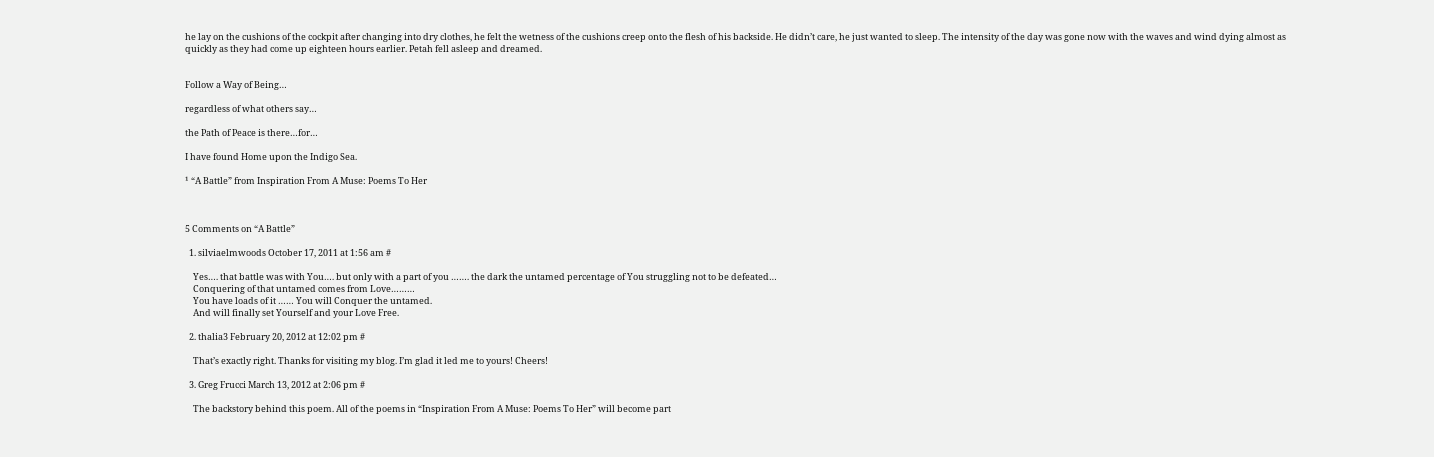he lay on the cushions of the cockpit after changing into dry clothes, he felt the wetness of the cushions creep onto the flesh of his backside. He didn’t care, he just wanted to sleep. The intensity of the day was gone now with the waves and wind dying almost as quickly as they had come up eighteen hours earlier. Petah fell asleep and dreamed.


Follow a Way of Being…

regardless of what others say…

the Path of Peace is there…for…

I have found Home upon the Indigo Sea.

¹ “A Battle” from Inspiration From A Muse: Poems To Her



5 Comments on “A Battle”

  1. silviaelmwoods October 17, 2011 at 1:56 am #

    Yes…. that battle was with You…. but only with a part of you ……. the dark the untamed percentage of You struggling not to be defeated…
    Conquering of that untamed comes from Love………
    You have loads of it …… You will Conquer the untamed.
    And will finally set Yourself and your Love Free.

  2. thalia3 February 20, 2012 at 12:02 pm #

    That’s exactly right. Thanks for visiting my blog. I’m glad it led me to yours! Cheers!

  3. Greg Frucci March 13, 2012 at 2:06 pm #

    The backstory behind this poem. All of the poems in “Inspiration From A Muse: Poems To Her” will become part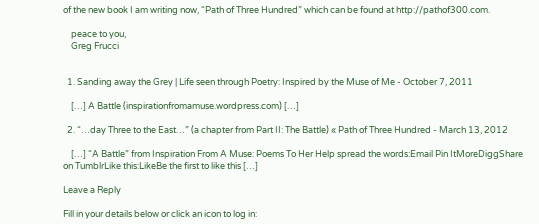of the new book I am writing now, “Path of Three Hundred” which can be found at http://pathof300.com.

    peace to you,
    Greg Frucci


  1. Sanding away the Grey | Life seen through Poetry: Inspired by the Muse of Me - October 7, 2011

    […] A Battle (inspirationfromamuse.wordpress.com) […]

  2. “…day Three to the East…” (a chapter from Part II: The Battle) « Path of Three Hundred - March 13, 2012

    […] “A Battle” from Inspiration From A Muse: Poems To Her Help spread the words:Email Pin ItMoreDiggShare on TumblrLike this:LikeBe the first to like this […]

Leave a Reply

Fill in your details below or click an icon to log in: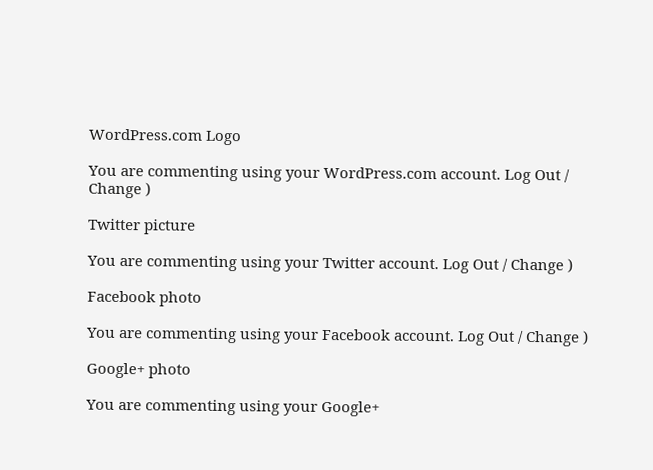WordPress.com Logo

You are commenting using your WordPress.com account. Log Out / Change )

Twitter picture

You are commenting using your Twitter account. Log Out / Change )

Facebook photo

You are commenting using your Facebook account. Log Out / Change )

Google+ photo

You are commenting using your Google+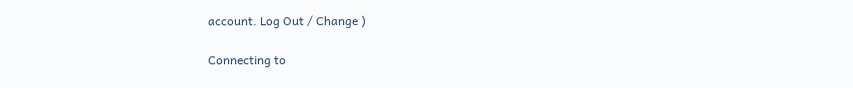account. Log Out / Change )

Connecting to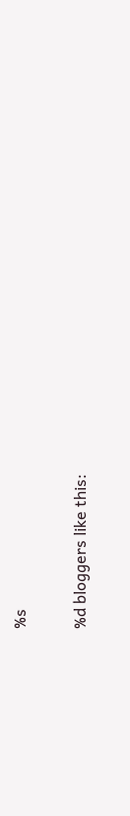%s

%d bloggers like this: